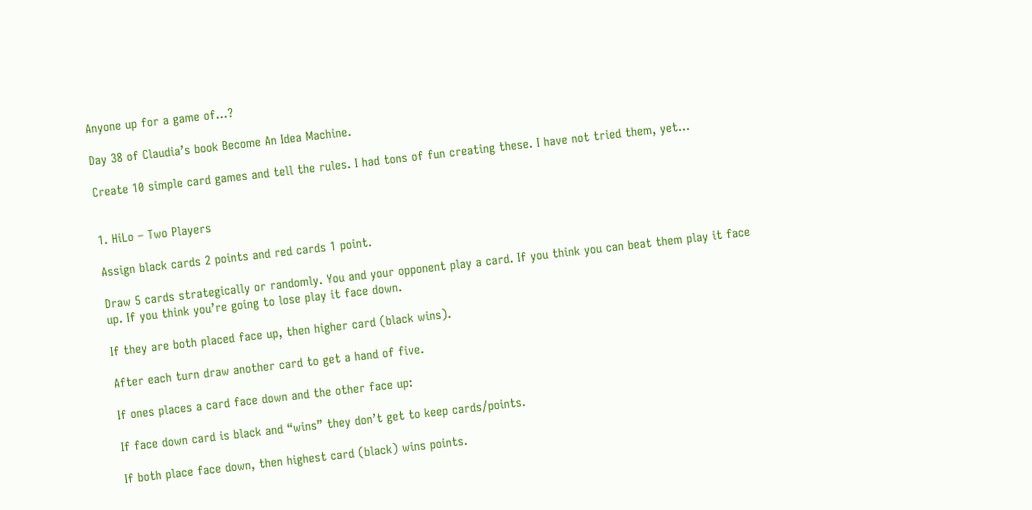Anyone up for a game of…?

Day 38 of Claudia’s book Become An Idea Machine.

Create 10 simple card games and tell the rules. I had tons of fun creating these. I have not tried them, yet…


1. HiLo – Two Players

Assign black cards 2 points and red cards 1 point.

Draw 5 cards strategically or randomly. You and your opponent play a card. If you think you can beat them play it face up. If you think you’re going to lose play it face down.

If they are both placed face up, then higher card (black wins).

After each turn draw another card to get a hand of five.

If ones places a card face down and the other face up:

If face down card is black and “wins” they don’t get to keep cards/points.

If both place face down, then highest card (black) wins points.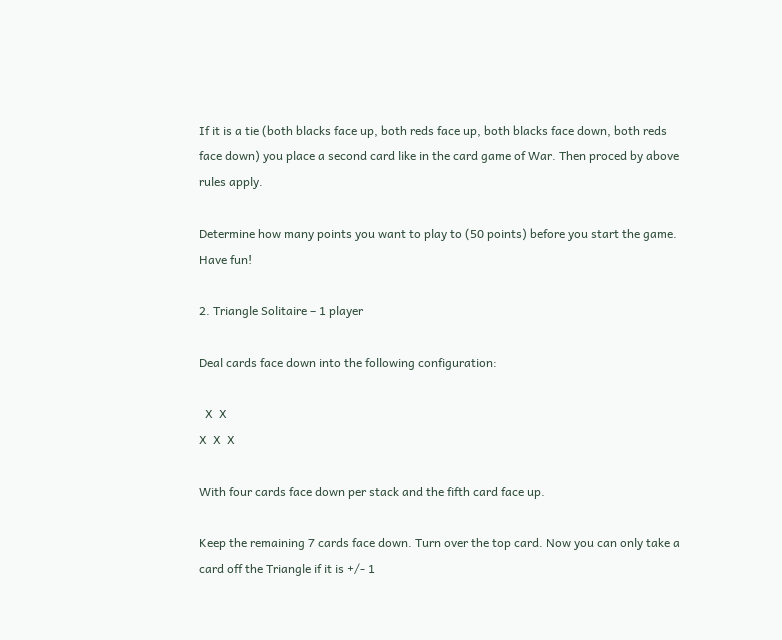If it is a tie (both blacks face up, both reds face up, both blacks face down, both reds face down) you place a second card like in the card game of War. Then proced by above rules apply.

Determine how many points you want to play to (50 points) before you start the game. Have fun!

2. Triangle Solitaire – 1 player

Deal cards face down into the following configuration:

  X  X
X  X  X

With four cards face down per stack and the fifth card face up.

Keep the remaining 7 cards face down. Turn over the top card. Now you can only take a card off the Triangle if it is +/- 1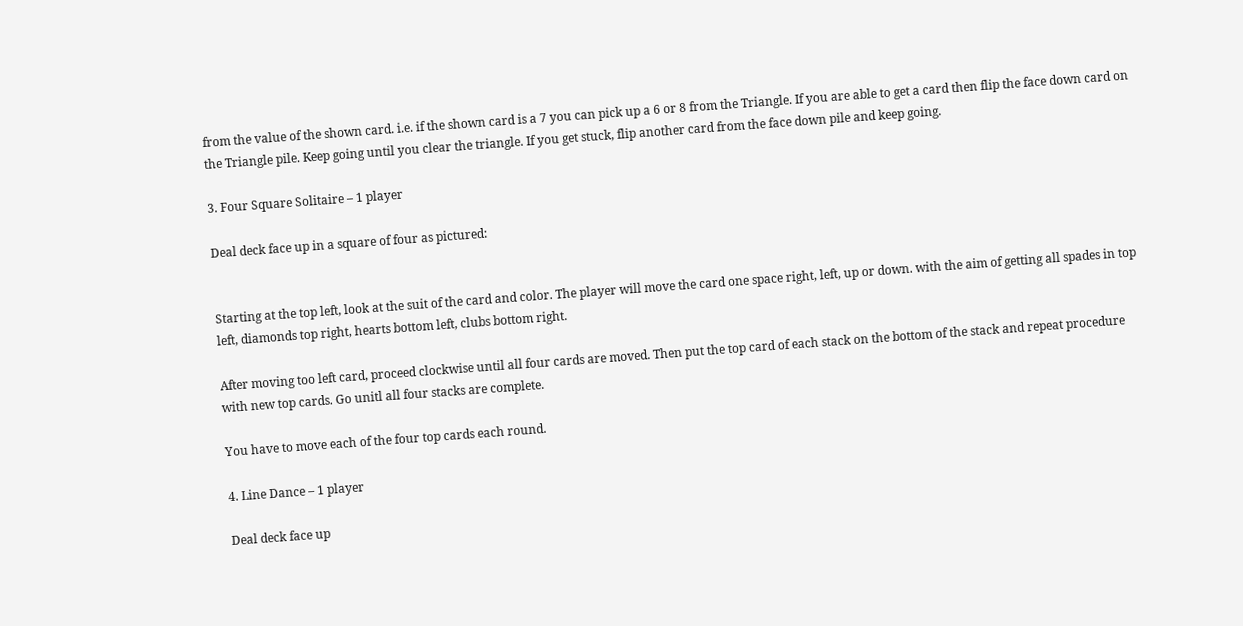from the value of the shown card. i.e. if the shown card is a 7 you can pick up a 6 or 8 from the Triangle. If you are able to get a card then flip the face down card on the Triangle pile. Keep going until you clear the triangle. If you get stuck, flip another card from the face down pile and keep going.

3. Four Square Solitaire – 1 player

Deal deck face up in a square of four as pictured:


Starting at the top left, look at the suit of the card and color. The player will move the card one space right, left, up or down. with the aim of getting all spades in top left, diamonds top right, hearts bottom left, clubs bottom right.

After moving too left card, proceed clockwise until all four cards are moved. Then put the top card of each stack on the bottom of the stack and repeat procedure with new top cards. Go unitl all four stacks are complete.

You have to move each of the four top cards each round.

4. Line Dance – 1 player

Deal deck face up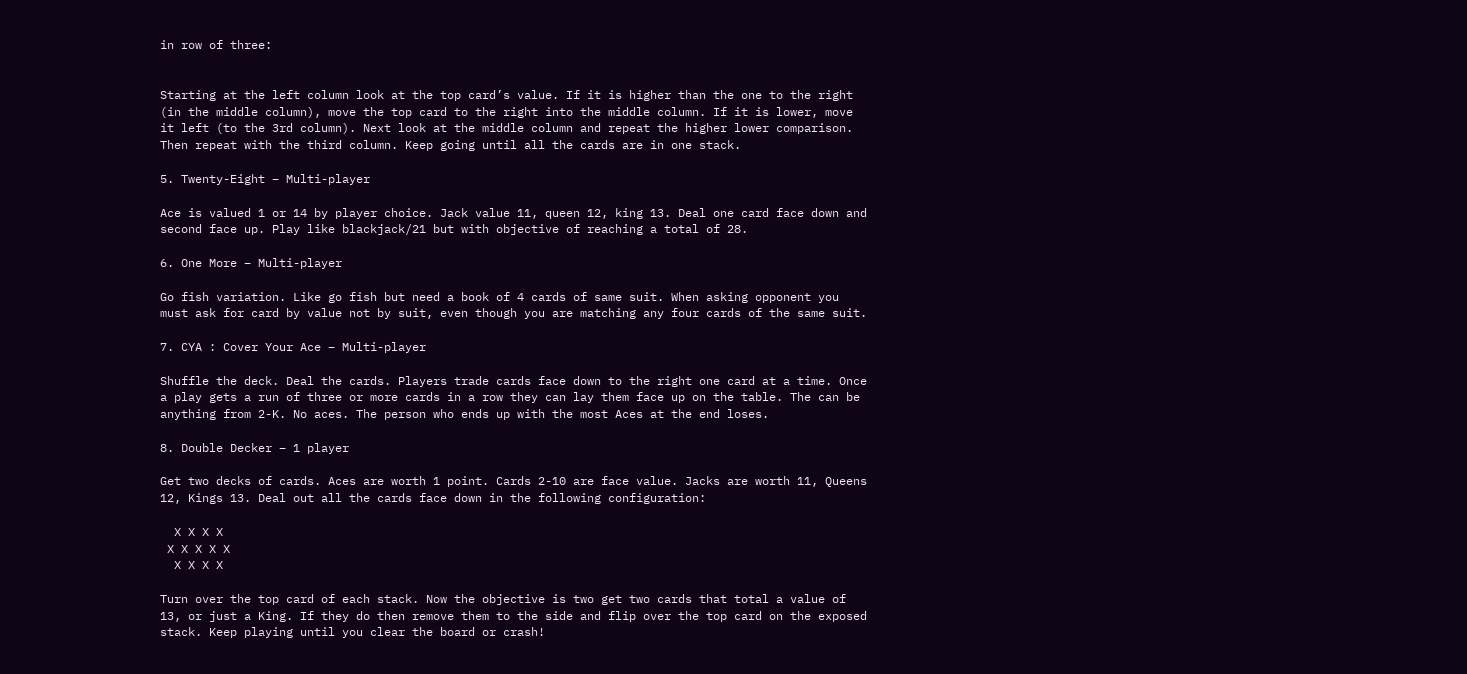in row of three:


Starting at the left column look at the top card’s value. If it is higher than the one to the right (in the middle column), move the top card to the right into the middle column. If it is lower, move it left (to the 3rd column). Next look at the middle column and repeat the higher lower comparison. Then repeat with the third column. Keep going until all the cards are in one stack.

5. Twenty-Eight – Multi-player

Ace is valued 1 or 14 by player choice. Jack value 11, queen 12, king 13. Deal one card face down and second face up. Play like blackjack/21 but with objective of reaching a total of 28.

6. One More – Multi-player

Go fish variation. Like go fish but need a book of 4 cards of same suit. When asking opponent you must ask for card by value not by suit, even though you are matching any four cards of the same suit.

7. CYA : Cover Your Ace – Multi-player

Shuffle the deck. Deal the cards. Players trade cards face down to the right one card at a time. Once a play gets a run of three or more cards in a row they can lay them face up on the table. The can be anything from 2-K. No aces. The person who ends up with the most Aces at the end loses.

8. Double Decker – 1 player

Get two decks of cards. Aces are worth 1 point. Cards 2-10 are face value. Jacks are worth 11, Queens 12, Kings 13. Deal out all the cards face down in the following configuration:

  X X X X
 X X X X X
  X X X X

Turn over the top card of each stack. Now the objective is two get two cards that total a value of 13, or just a King. If they do then remove them to the side and flip over the top card on the exposed stack. Keep playing until you clear the board or crash!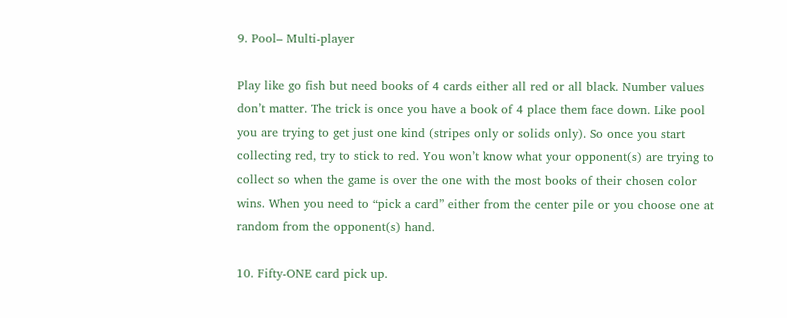9. Pool– Multi-player

Play like go fish but need books of 4 cards either all red or all black. Number values don’t matter. The trick is once you have a book of 4 place them face down. Like pool you are trying to get just one kind (stripes only or solids only). So once you start collecting red, try to stick to red. You won’t know what your opponent(s) are trying to collect so when the game is over the one with the most books of their chosen color wins. When you need to “pick a card” either from the center pile or you choose one at random from the opponent(s) hand.

10. Fifty-ONE card pick up.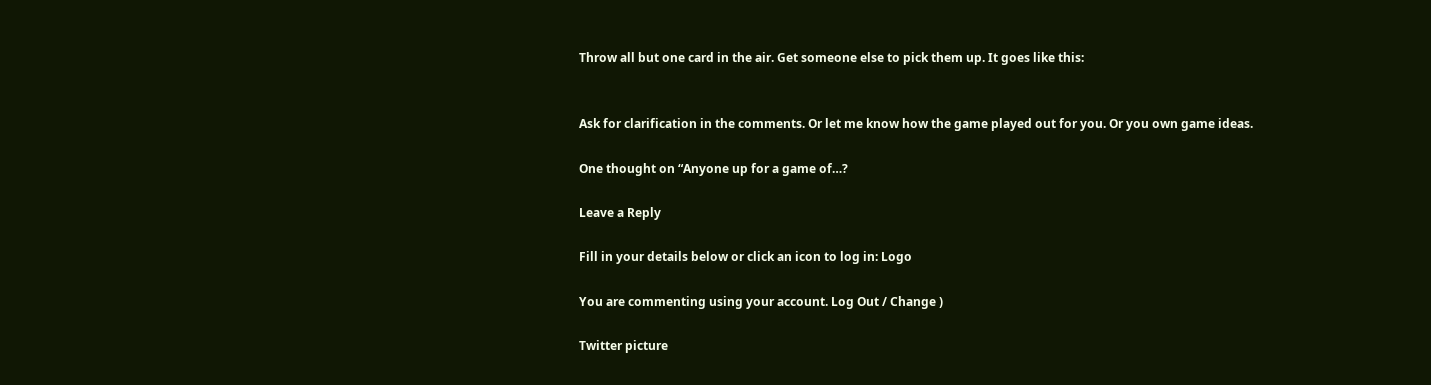Throw all but one card in the air. Get someone else to pick them up. It goes like this:


Ask for clarification in the comments. Or let me know how the game played out for you. Or you own game ideas.

One thought on “Anyone up for a game of…?

Leave a Reply

Fill in your details below or click an icon to log in: Logo

You are commenting using your account. Log Out / Change )

Twitter picture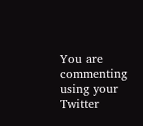You are commenting using your Twitter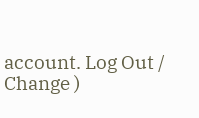account. Log Out / Change )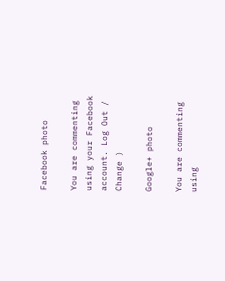Facebook photo

You are commenting using your Facebook account. Log Out / Change )

Google+ photo

You are commenting using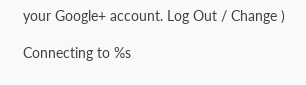your Google+ account. Log Out / Change )

Connecting to %s